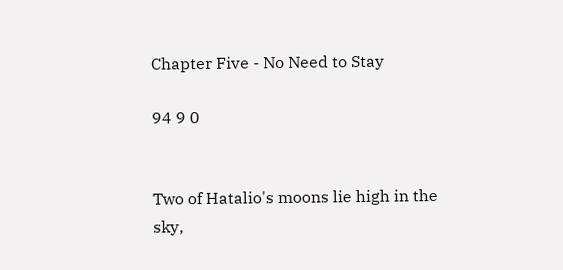Chapter Five - No Need to Stay

94 9 0


Two of Hatalio's moons lie high in the sky,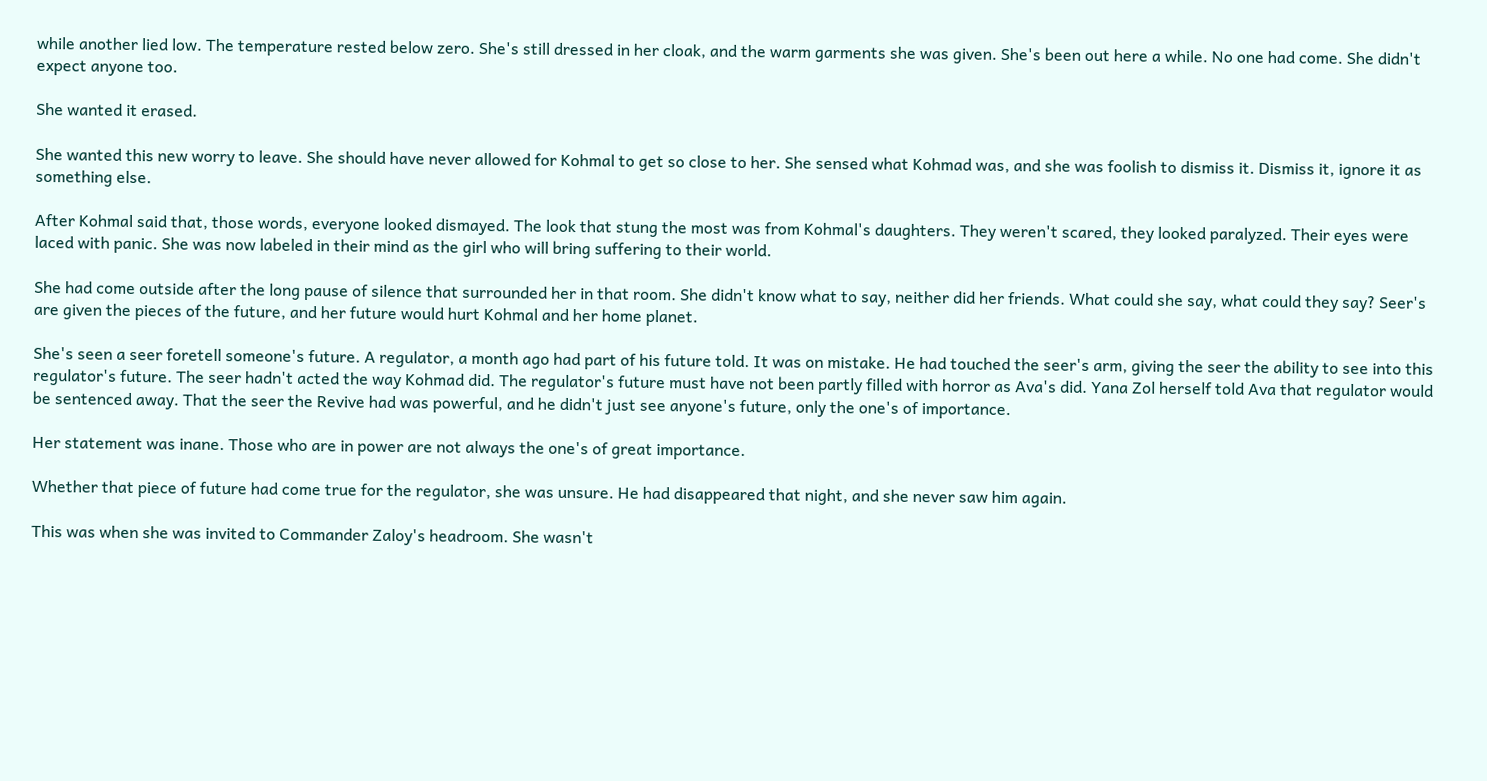while another lied low. The temperature rested below zero. She's still dressed in her cloak, and the warm garments she was given. She's been out here a while. No one had come. She didn't expect anyone too.

She wanted it erased.

She wanted this new worry to leave. She should have never allowed for Kohmal to get so close to her. She sensed what Kohmad was, and she was foolish to dismiss it. Dismiss it, ignore it as something else.

After Kohmal said that, those words, everyone looked dismayed. The look that stung the most was from Kohmal's daughters. They weren't scared, they looked paralyzed. Their eyes were laced with panic. She was now labeled in their mind as the girl who will bring suffering to their world.

She had come outside after the long pause of silence that surrounded her in that room. She didn't know what to say, neither did her friends. What could she say, what could they say? Seer's are given the pieces of the future, and her future would hurt Kohmal and her home planet.

She's seen a seer foretell someone's future. A regulator, a month ago had part of his future told. It was on mistake. He had touched the seer's arm, giving the seer the ability to see into this regulator's future. The seer hadn't acted the way Kohmad did. The regulator's future must have not been partly filled with horror as Ava's did. Yana Zol herself told Ava that regulator would be sentenced away. That the seer the Revive had was powerful, and he didn't just see anyone's future, only the one's of importance.

Her statement was inane. Those who are in power are not always the one's of great importance.

Whether that piece of future had come true for the regulator, she was unsure. He had disappeared that night, and she never saw him again.

This was when she was invited to Commander Zaloy's headroom. She wasn't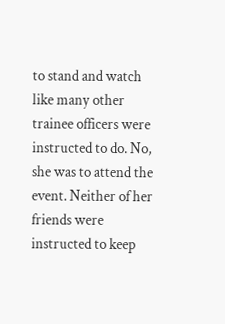to stand and watch like many other trainee officers were instructed to do. No, she was to attend the event. Neither of her friends were instructed to keep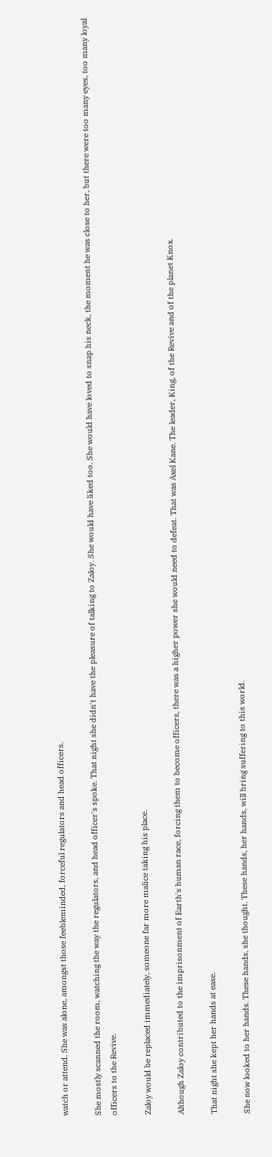watch or attend. She was alone, amongst those feebleminded, forceful regulators and head officers.

She mostly scanned the room, watching the way the regulators, and head officer's spoke. That night she didn't have the pleasure of talking to Zaloy. She would have liked too. She would have loved to snap his neck, the moment he was close to her, but there were too many eyes, too many loyal officers to the Revive.

Zaloy would be replaced immediately, someone far more malice taking his place.

Although Zaloy contributed to the imprisonment of Earth's human race, forcing them to become officers, there was a higher power she would need to defeat. That was Axel Kane. The leader, King, of the Revive and of the planet Knox.

That night she kept her hands at ease.

She now looked to her hands. These hands, she thought. These hands, her hands, will bring suffering to this world.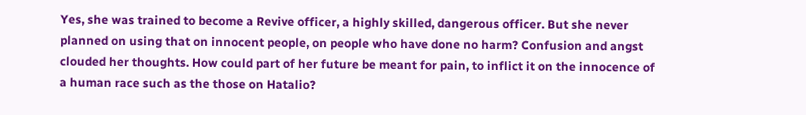Yes, she was trained to become a Revive officer, a highly skilled, dangerous officer. But she never planned on using that on innocent people, on people who have done no harm? Confusion and angst clouded her thoughts. How could part of her future be meant for pain, to inflict it on the innocence of a human race such as the those on Hatalio?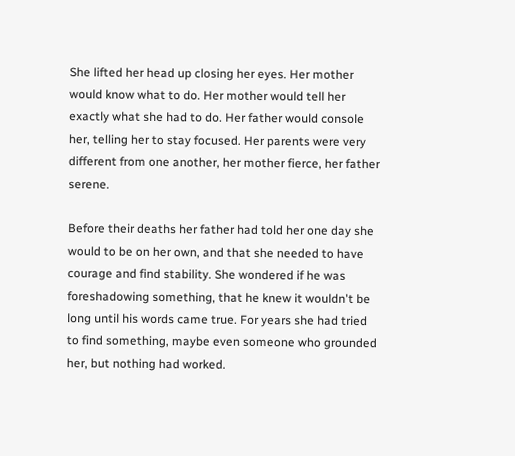She lifted her head up closing her eyes. Her mother would know what to do. Her mother would tell her exactly what she had to do. Her father would console her, telling her to stay focused. Her parents were very different from one another, her mother fierce, her father serene.

Before their deaths her father had told her one day she would to be on her own, and that she needed to have courage and find stability. She wondered if he was foreshadowing something, that he knew it wouldn't be long until his words came true. For years she had tried to find something, maybe even someone who grounded her, but nothing had worked.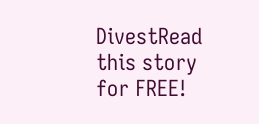DivestRead this story for FREE!